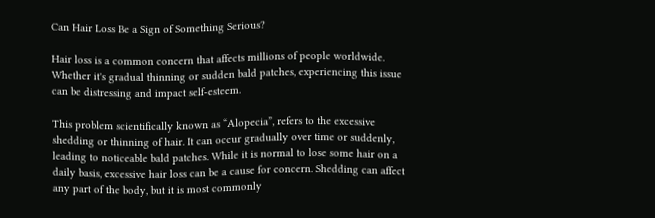Can Hair Loss Be a Sign of Something Serious?

Hair loss is a common concern that affects millions of people worldwide. Whether it's gradual thinning or sudden bald patches, experiencing this issue can be distressing and impact self-esteem.

This problem scientifically known as “Alopecia”, refers to the excessive shedding or thinning of hair. It can occur gradually over time or suddenly, leading to noticeable bald patches. While it is normal to lose some hair on a daily basis, excessive hair loss can be a cause for concern. Shedding can affect any part of the body, but it is most commonly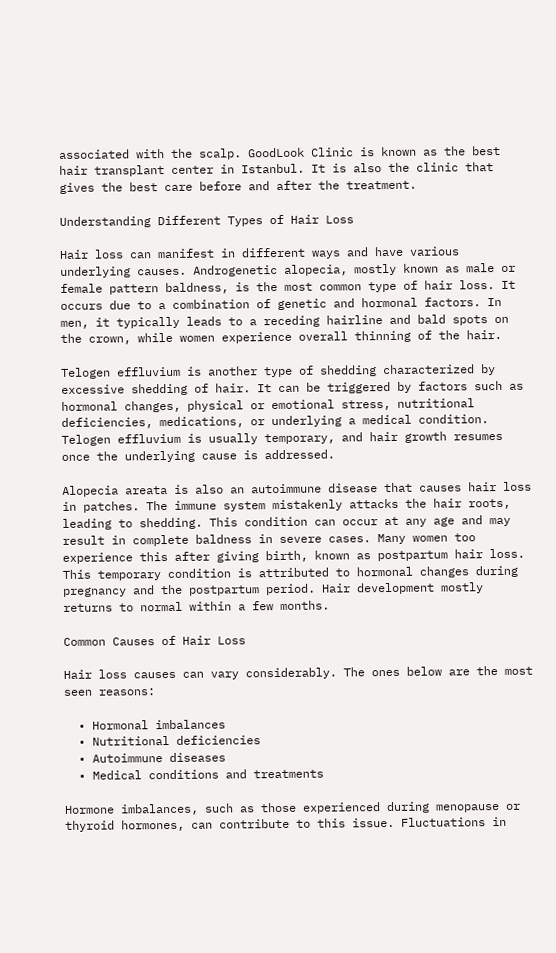associated with the scalp. GoodLook Clinic is known as the best hair transplant center in Istanbul. It is also the clinic that gives the best care before and after the treatment.

Understanding Different Types of Hair Loss

Hair loss can manifest in different ways and have various underlying causes. Androgenetic alopecia, mostly known as male or female pattern baldness, is the most common type of hair loss. It occurs due to a combination of genetic and hormonal factors. In men, it typically leads to a receding hairline and bald spots on the crown, while women experience overall thinning of the hair.

Telogen effluvium is another type of shedding characterized by excessive shedding of hair. It can be triggered by factors such as hormonal changes, physical or emotional stress, nutritional deficiencies, medications, or underlying a medical condition. Telogen effluvium is usually temporary, and hair growth resumes once the underlying cause is addressed.

Alopecia areata is also an autoimmune disease that causes hair loss in patches. The immune system mistakenly attacks the hair roots, leading to shedding. This condition can occur at any age and may result in complete baldness in severe cases. Many women too experience this after giving birth, known as postpartum hair loss. This temporary condition is attributed to hormonal changes during pregnancy and the postpartum period. Hair development mostly returns to normal within a few months.

Common Causes of Hair Loss

Hair loss causes can vary considerably. The ones below are the most seen reasons:

  • Hormonal imbalances
  • Nutritional deficiencies
  • Autoimmune diseases
  • Medical conditions and treatments

Hormone imbalances, such as those experienced during menopause or thyroid hormones, can contribute to this issue. Fluctuations in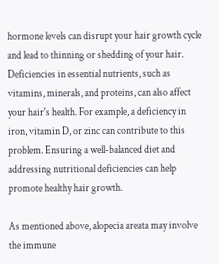hormone levels can disrupt your hair growth cycle and lead to thinning or shedding of your hair. Deficiencies in essential nutrients, such as vitamins, minerals, and proteins, can also affect your hair's health. For example, a deficiency in iron, vitamin D, or zinc can contribute to this problem. Ensuring a well-balanced diet and addressing nutritional deficiencies can help promote healthy hair growth.

As mentioned above, alopecia areata may involve the immune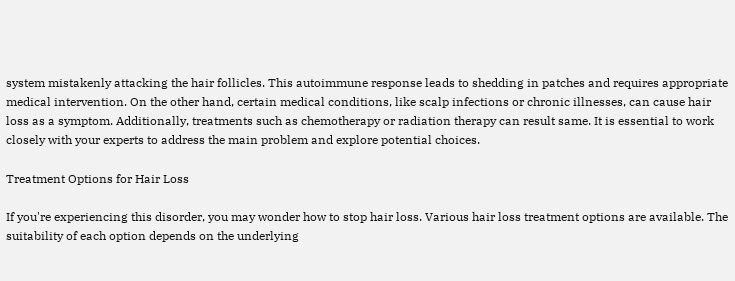system mistakenly attacking the hair follicles. This autoimmune response leads to shedding in patches and requires appropriate medical intervention. On the other hand, certain medical conditions, like scalp infections or chronic illnesses, can cause hair loss as a symptom. Additionally, treatments such as chemotherapy or radiation therapy can result same. It is essential to work closely with your experts to address the main problem and explore potential choices.

Treatment Options for Hair Loss

If you're experiencing this disorder, you may wonder how to stop hair loss. Various hair loss treatment options are available. The suitability of each option depends on the underlying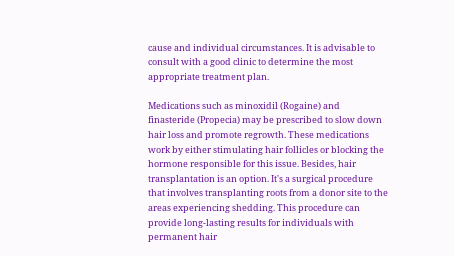cause and individual circumstances. It is advisable to consult with a good clinic to determine the most appropriate treatment plan.

Medications such as minoxidil (Rogaine) and finasteride (Propecia) may be prescribed to slow down hair loss and promote regrowth. These medications work by either stimulating hair follicles or blocking the hormone responsible for this issue. Besides, hair transplantation is an option. It's a surgical procedure that involves transplanting roots from a donor site to the areas experiencing shedding. This procedure can provide long-lasting results for individuals with permanent hair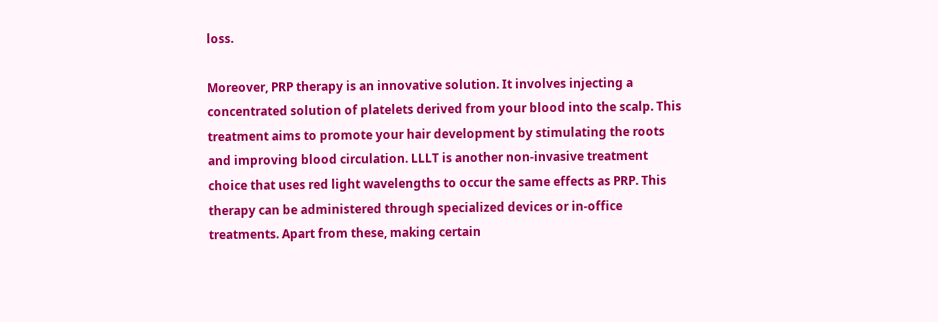loss.

Moreover, PRP therapy is an innovative solution. It involves injecting a concentrated solution of platelets derived from your blood into the scalp. This treatment aims to promote your hair development by stimulating the roots and improving blood circulation. LLLT is another non-invasive treatment choice that uses red light wavelengths to occur the same effects as PRP. This therapy can be administered through specialized devices or in-office treatments. Apart from these, making certain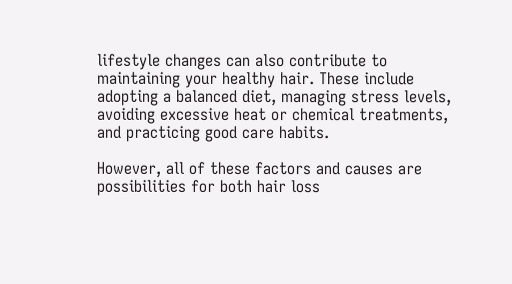lifestyle changes can also contribute to maintaining your healthy hair. These include adopting a balanced diet, managing stress levels, avoiding excessive heat or chemical treatments, and practicing good care habits.

However, all of these factors and causes are possibilities for both hair loss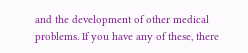and the development of other medical problems. If you have any of these, there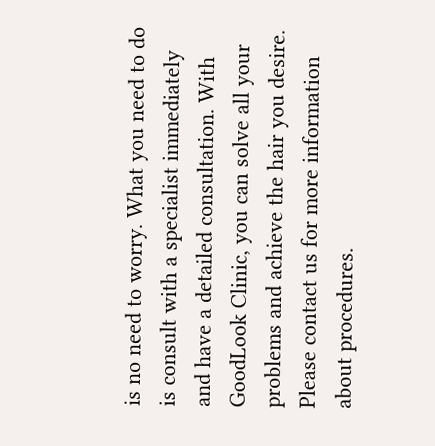is no need to worry. What you need to do is consult with a specialist immediately and have a detailed consultation. With GoodLook Clinic, you can solve all your problems and achieve the hair you desire. Please contact us for more information about procedures.